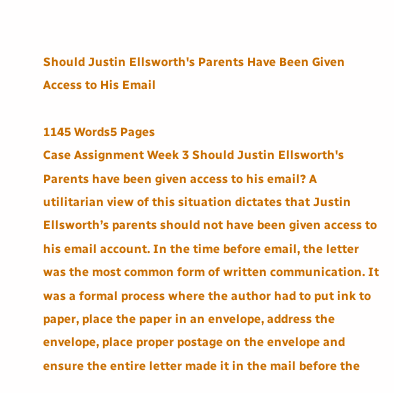Should Justin Ellsworth's Parents Have Been Given Access to His Email

1145 Words5 Pages
Case Assignment Week 3 Should Justin Ellsworth's Parents have been given access to his email? A utilitarian view of this situation dictates that Justin Ellsworth’s parents should not have been given access to his email account. In the time before email, the letter was the most common form of written communication. It was a formal process where the author had to put ink to paper, place the paper in an envelope, address the envelope, place proper postage on the envelope and ensure the entire letter made it in the mail before the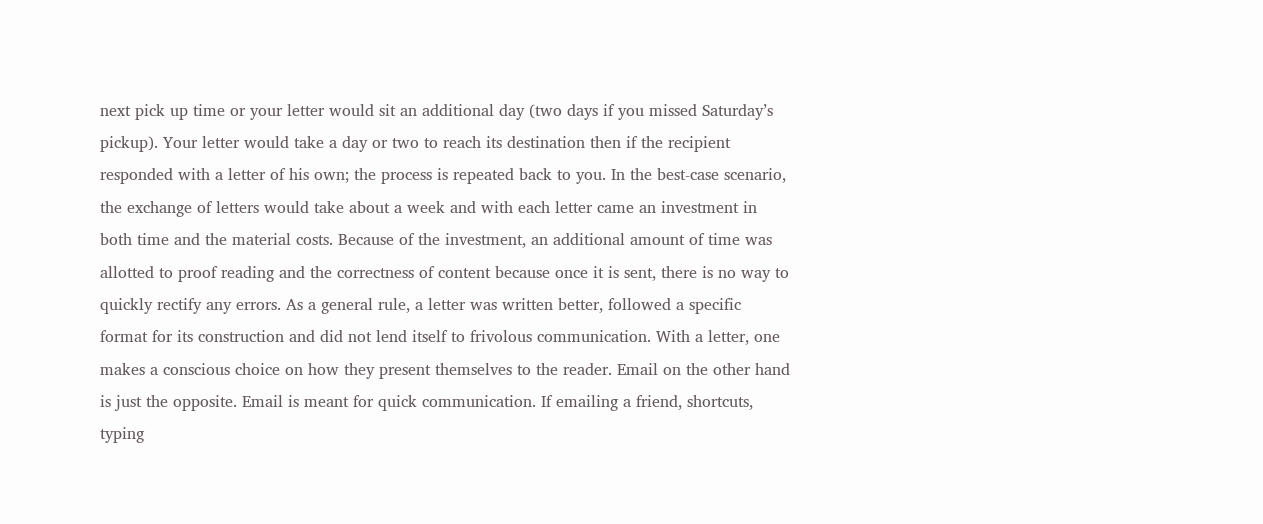next pick up time or your letter would sit an additional day (two days if you missed Saturday’s pickup). Your letter would take a day or two to reach its destination then if the recipient responded with a letter of his own; the process is repeated back to you. In the best-case scenario, the exchange of letters would take about a week and with each letter came an investment in both time and the material costs. Because of the investment, an additional amount of time was allotted to proof reading and the correctness of content because once it is sent, there is no way to quickly rectify any errors. As a general rule, a letter was written better, followed a specific format for its construction and did not lend itself to frivolous communication. With a letter, one makes a conscious choice on how they present themselves to the reader. Email on the other hand is just the opposite. Email is meant for quick communication. If emailing a friend, shortcuts, typing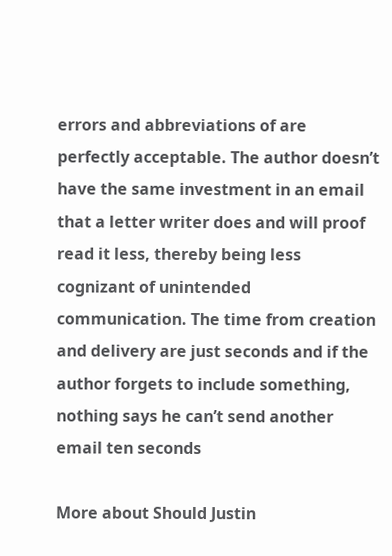errors and abbreviations of are perfectly acceptable. The author doesn’t have the same investment in an email that a letter writer does and will proof read it less, thereby being less cognizant of unintended communication. The time from creation and delivery are just seconds and if the author forgets to include something, nothing says he can’t send another email ten seconds

More about Should Justin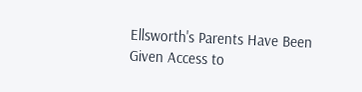Ellsworth's Parents Have Been Given Access to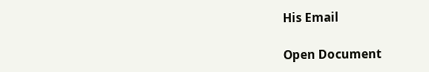His Email

Open Document